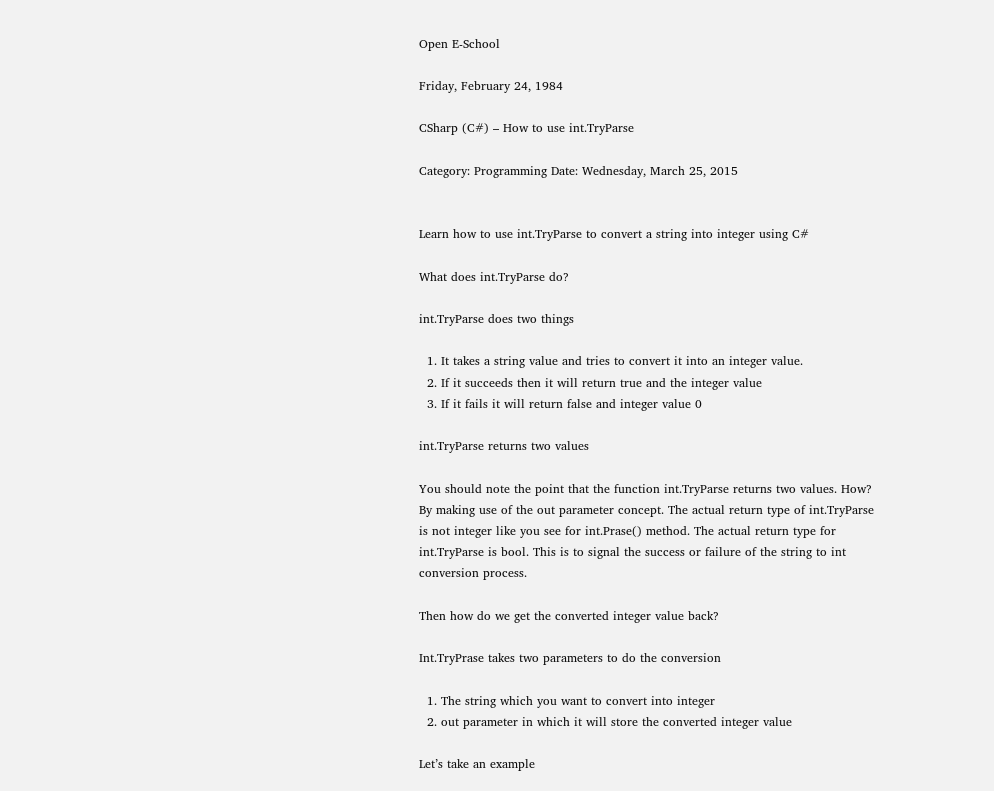Open E-School

Friday, February 24, 1984

CSharp (C#) – How to use int.TryParse

Category: Programming Date: Wednesday, March 25, 2015


Learn how to use int.TryParse to convert a string into integer using C#

What does int.TryParse do?

int.TryParse does two things

  1. It takes a string value and tries to convert it into an integer value.
  2. If it succeeds then it will return true and the integer value
  3. If it fails it will return false and integer value 0

int.TryParse returns two values

You should note the point that the function int.TryParse returns two values. How? By making use of the out parameter concept. The actual return type of int.TryParse is not integer like you see for int.Prase() method. The actual return type for int.TryParse is bool. This is to signal the success or failure of the string to int conversion process.

Then how do we get the converted integer value back?

Int.TryPrase takes two parameters to do the conversion

  1. The string which you want to convert into integer
  2. out parameter in which it will store the converted integer value

Let’s take an example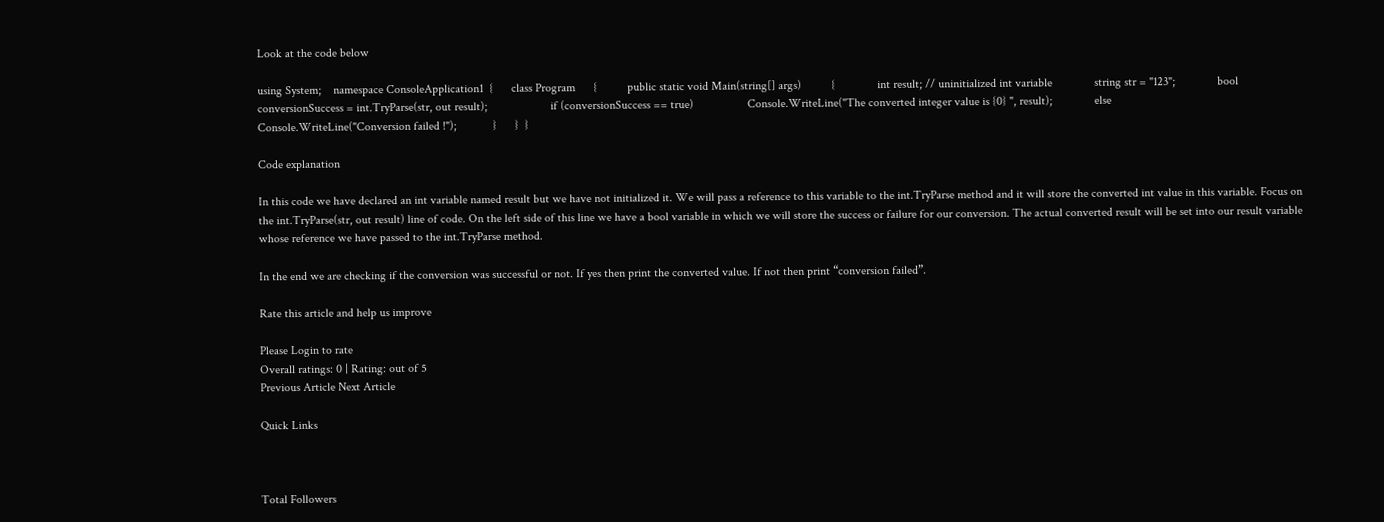Look at the code below

using System;    namespace ConsoleApplication1  {      class Program      {          public static void Main(string[] args)          {              int result; // uninitialized int variable              string str = "123";              bool conversionSuccess = int.TryParse(str, out result);                     if (conversionSuccess == true)                  Console.WriteLine("The converted integer value is {0} ", result);              else                  Console.WriteLine("Conversion failed !");            }      }  }

Code explanation

In this code we have declared an int variable named result but we have not initialized it. We will pass a reference to this variable to the int.TryParse method and it will store the converted int value in this variable. Focus on the int.TryParse(str, out result) line of code. On the left side of this line we have a bool variable in which we will store the success or failure for our conversion. The actual converted result will be set into our result variable whose reference we have passed to the int.TryParse method.

In the end we are checking if the conversion was successful or not. If yes then print the converted value. If not then print “conversion failed”.

Rate this article and help us improve

Please Login to rate
Overall ratings: 0 | Rating: out of 5
Previous Article Next Article

Quick Links



Total Followers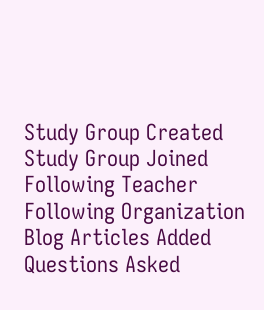Study Group Created
Study Group Joined
Following Teacher
Following Organization
Blog Articles Added
Questions Asked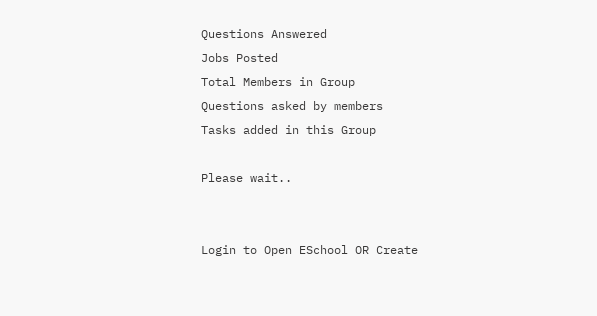Questions Answered
Jobs Posted
Total Members in Group
Questions asked by members
Tasks added in this Group

Please wait..


Login to Open ESchool OR Create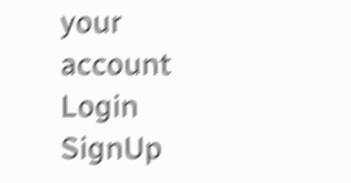your account    Login   SignUp